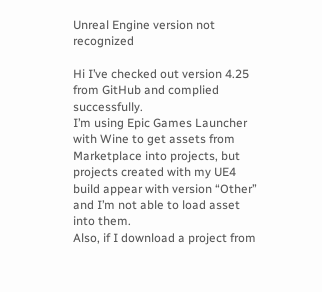Unreal Engine version not recognized

Hi I’ve checked out version 4.25 from GitHub and complied successfully.
I’m using Epic Games Launcher with Wine to get assets from Marketplace into projects, but projects created with my UE4 build appear with version “Other” and I’m not able to load asset into them.
Also, if I download a project from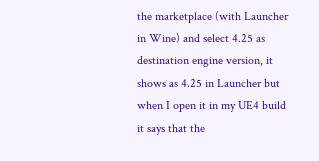the marketplace (with Launcher in Wine) and select 4.25 as destination engine version, it shows as 4.25 in Launcher but when I open it in my UE4 build it says that the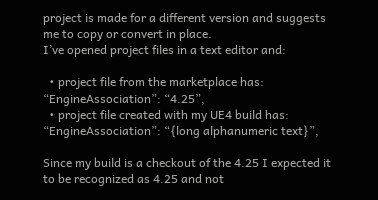project is made for a different version and suggests me to copy or convert in place.
I’ve opened project files in a text editor and:

  • project file from the marketplace has: “EngineAssociation”: “4.25”,
  • project file created with my UE4 build has: “EngineAssociation”: “{long alphanumeric text}”,

Since my build is a checkout of the 4.25 I expected it to be recognized as 4.25 and not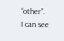“other”.
I can see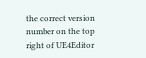the correct version number on the top right of UE4Editor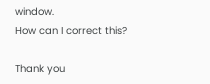window.
How can I correct this?

Thank you